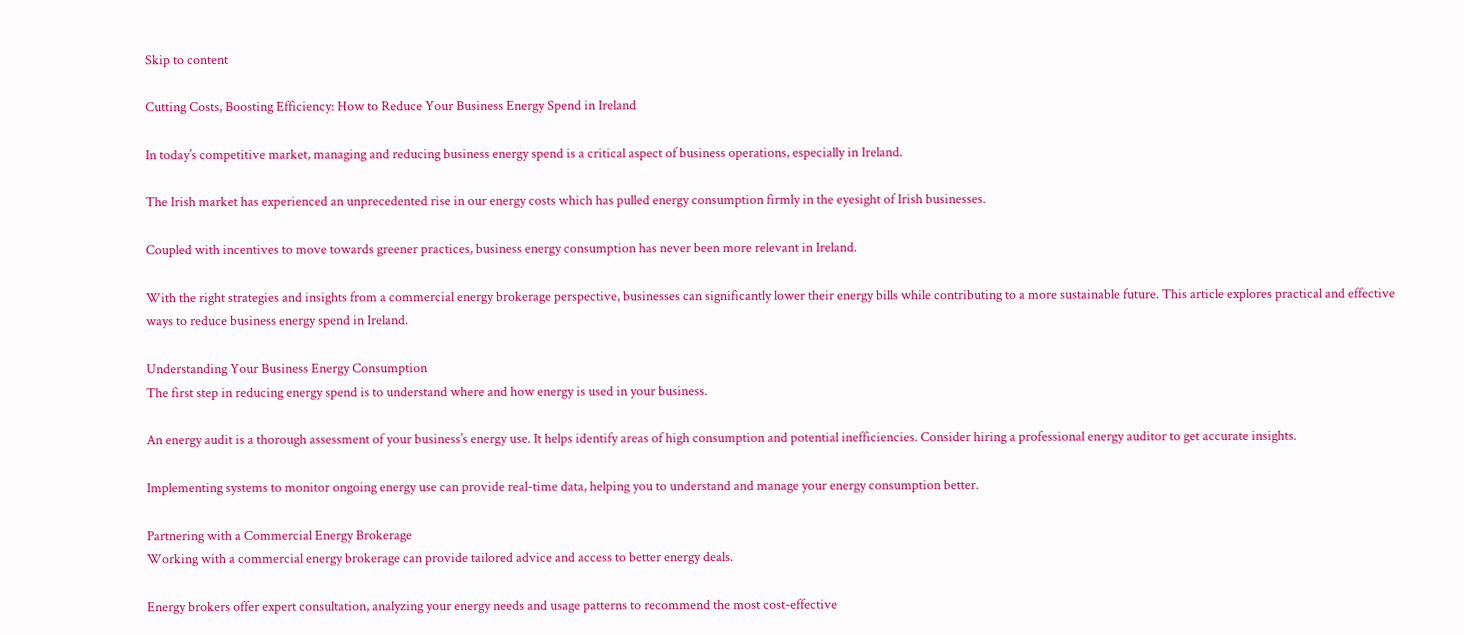Skip to content

Cutting Costs, Boosting Efficiency: How to Reduce Your Business Energy Spend in Ireland

In today’s competitive market, managing and reducing business energy spend is a critical aspect of business operations, especially in Ireland.

The Irish market has experienced an unprecedented rise in our energy costs which has pulled energy consumption firmly in the eyesight of Irish businesses.

Coupled with incentives to move towards greener practices, business energy consumption has never been more relevant in Ireland.

With the right strategies and insights from a commercial energy brokerage perspective, businesses can significantly lower their energy bills while contributing to a more sustainable future. This article explores practical and effective ways to reduce business energy spend in Ireland.

Understanding Your Business Energy Consumption
The first step in reducing energy spend is to understand where and how energy is used in your business.

An energy audit is a thorough assessment of your business’s energy use. It helps identify areas of high consumption and potential inefficiencies. Consider hiring a professional energy auditor to get accurate insights.

Implementing systems to monitor ongoing energy use can provide real-time data, helping you to understand and manage your energy consumption better.

Partnering with a Commercial Energy Brokerage
Working with a commercial energy brokerage can provide tailored advice and access to better energy deals.

Energy brokers offer expert consultation, analyzing your energy needs and usage patterns to recommend the most cost-effective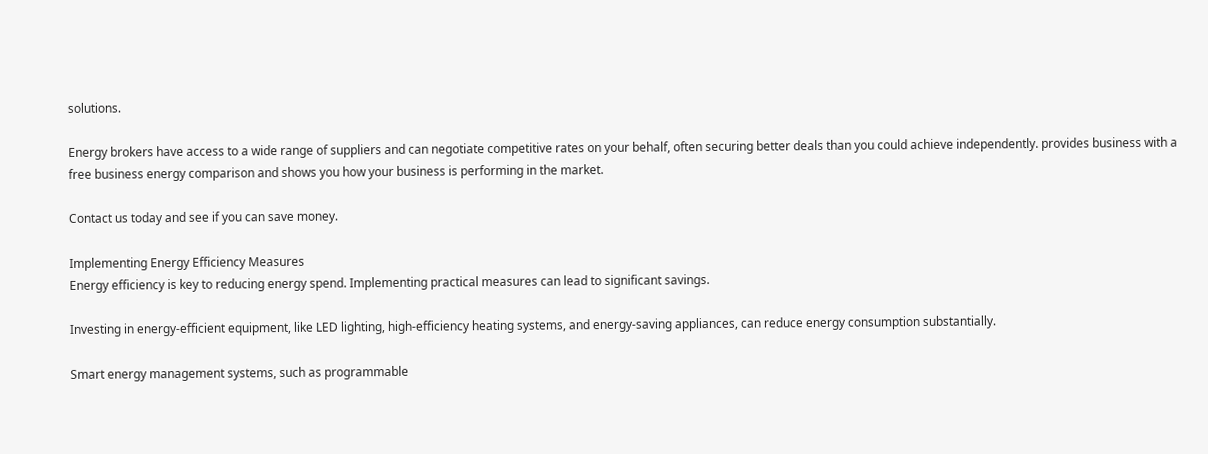solutions.

Energy brokers have access to a wide range of suppliers and can negotiate competitive rates on your behalf, often securing better deals than you could achieve independently. provides business with a free business energy comparison and shows you how your business is performing in the market.

Contact us today and see if you can save money.

Implementing Energy Efficiency Measures
Energy efficiency is key to reducing energy spend. Implementing practical measures can lead to significant savings.

Investing in energy-efficient equipment, like LED lighting, high-efficiency heating systems, and energy-saving appliances, can reduce energy consumption substantially.

Smart energy management systems, such as programmable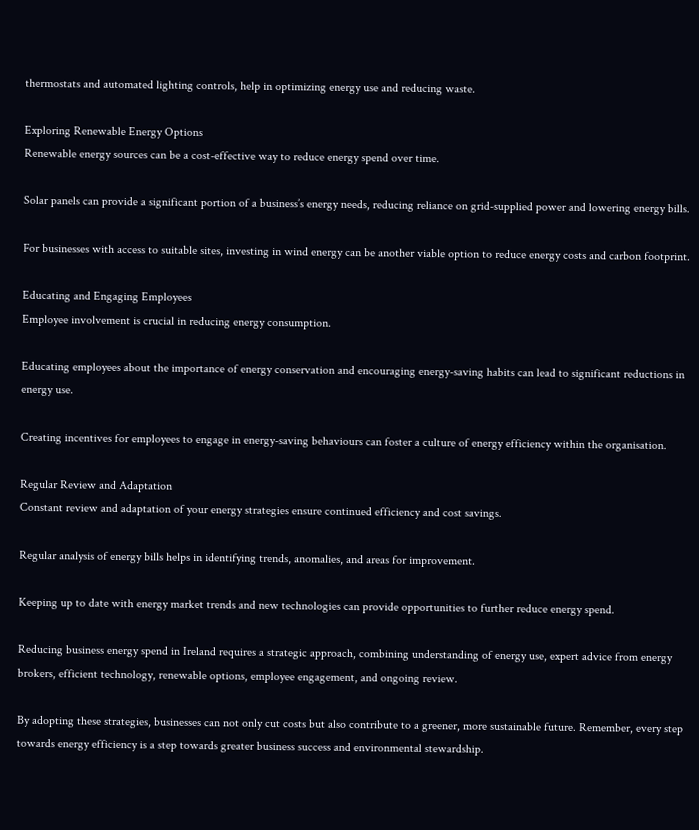thermostats and automated lighting controls, help in optimizing energy use and reducing waste.

Exploring Renewable Energy Options
Renewable energy sources can be a cost-effective way to reduce energy spend over time.

Solar panels can provide a significant portion of a business’s energy needs, reducing reliance on grid-supplied power and lowering energy bills.

For businesses with access to suitable sites, investing in wind energy can be another viable option to reduce energy costs and carbon footprint.

Educating and Engaging Employees
Employee involvement is crucial in reducing energy consumption.

Educating employees about the importance of energy conservation and encouraging energy-saving habits can lead to significant reductions in energy use.

Creating incentives for employees to engage in energy-saving behaviours can foster a culture of energy efficiency within the organisation.

Regular Review and Adaptation
Constant review and adaptation of your energy strategies ensure continued efficiency and cost savings.

Regular analysis of energy bills helps in identifying trends, anomalies, and areas for improvement.

Keeping up to date with energy market trends and new technologies can provide opportunities to further reduce energy spend.

Reducing business energy spend in Ireland requires a strategic approach, combining understanding of energy use, expert advice from energy brokers, efficient technology, renewable options, employee engagement, and ongoing review.

By adopting these strategies, businesses can not only cut costs but also contribute to a greener, more sustainable future. Remember, every step towards energy efficiency is a step towards greater business success and environmental stewardship.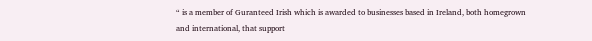“ is a member of Guranteed Irish which is awarded to businesses based in Ireland, both homegrown and international, that support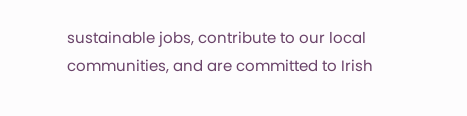sustainable jobs, contribute to our local communities, and are committed to Irish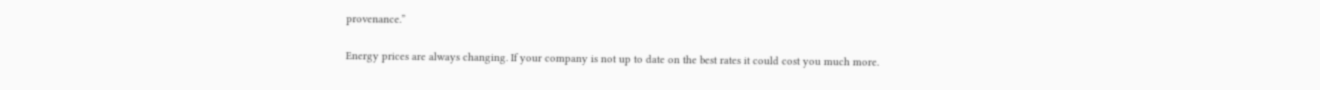provenance.”

Energy prices are always changing. If your company is not up to date on the best rates it could cost you much more.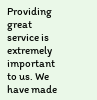Providing great service is extremely important to us. We have made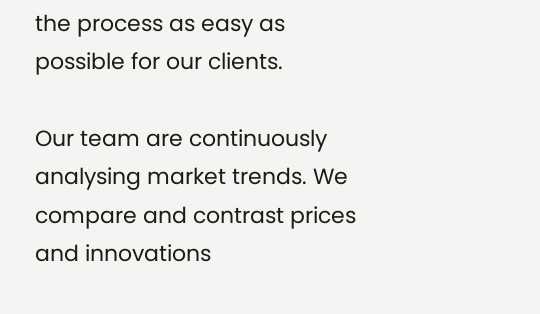the process as easy as possible for our clients.

Our team are continuously analysing market trends. We compare and contrast prices and innovations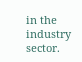in the industry sector.